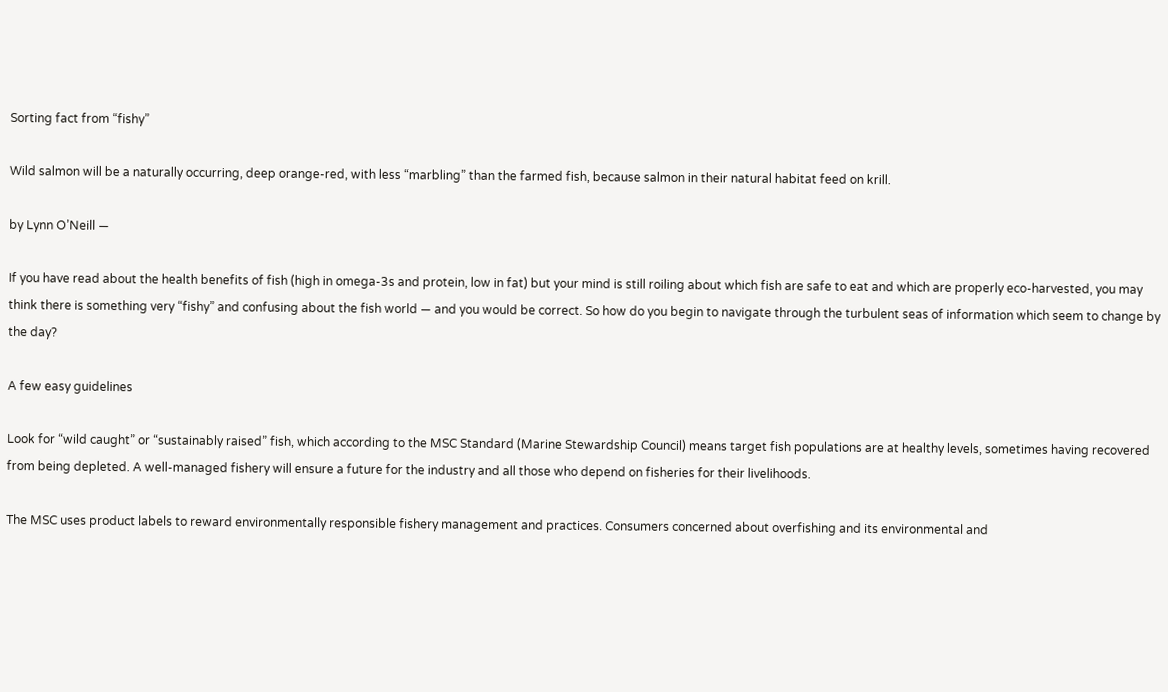Sorting fact from “fishy”

Wild salmon will be a naturally occurring, deep orange-red, with less “marbling” than the farmed fish, because salmon in their natural habitat feed on krill.

by Lynn O’Neill —

If you have read about the health benefits of fish (high in omega-3s and protein, low in fat) but your mind is still roiling about which fish are safe to eat and which are properly eco-harvested, you may think there is something very “fishy” and confusing about the fish world — and you would be correct. So how do you begin to navigate through the turbulent seas of information which seem to change by the day?

A few easy guidelines

Look for “wild caught” or “sustainably raised” fish, which according to the MSC Standard (Marine Stewardship Council) means target fish populations are at healthy levels, sometimes having recovered from being depleted. A well-managed fishery will ensure a future for the industry and all those who depend on fisheries for their livelihoods.

The MSC uses product labels to reward environmentally responsible fishery management and practices. Consumers concerned about overfishing and its environmental and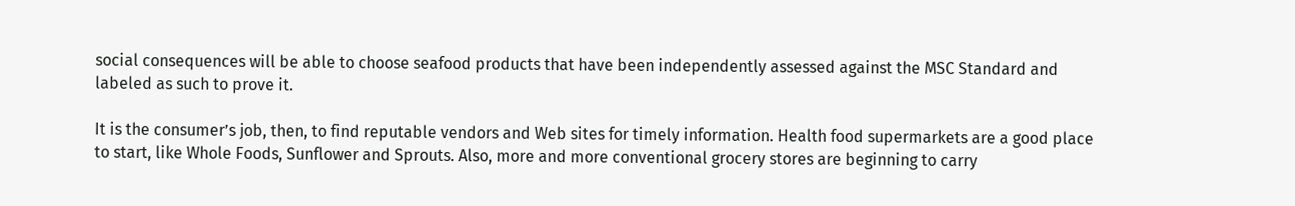social consequences will be able to choose seafood products that have been independently assessed against the MSC Standard and labeled as such to prove it.

It is the consumer’s job, then, to find reputable vendors and Web sites for timely information. Health food supermarkets are a good place to start, like Whole Foods, Sunflower and Sprouts. Also, more and more conventional grocery stores are beginning to carry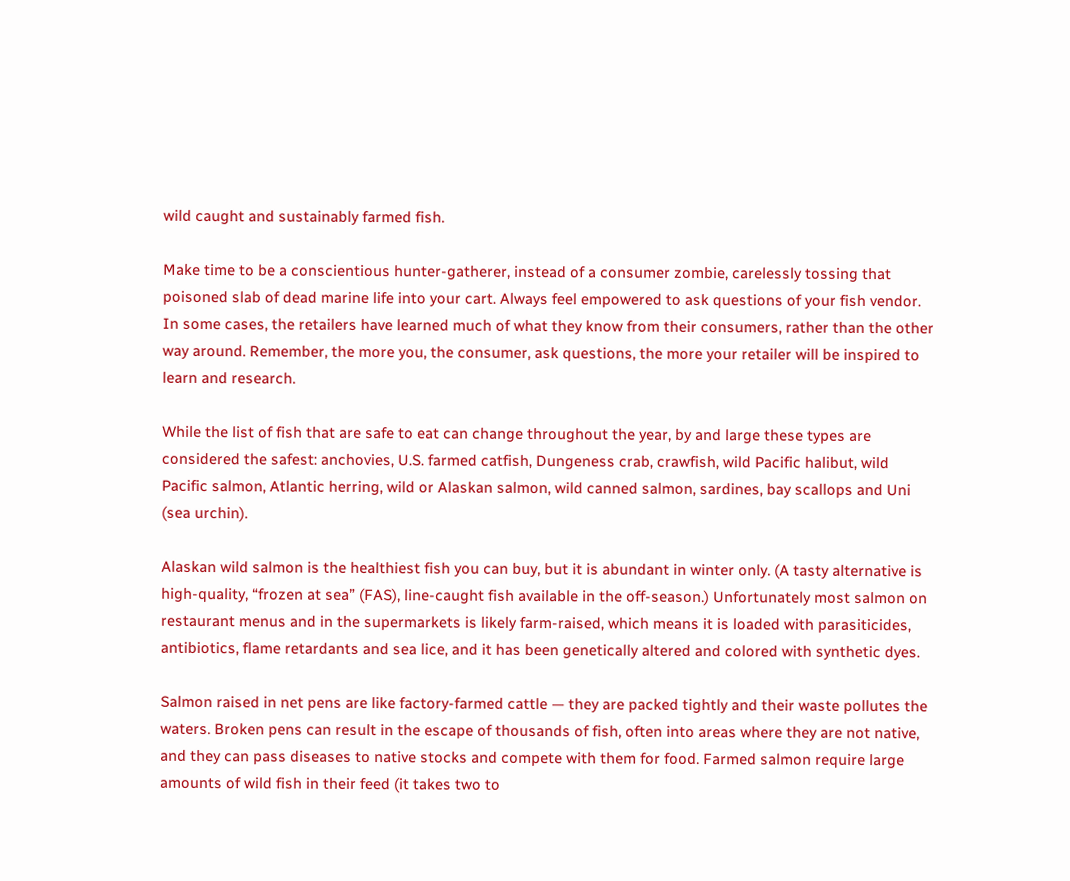wild caught and sustainably farmed fish.

Make time to be a conscientious hunter-gatherer, instead of a consumer zombie, carelessly tossing that poisoned slab of dead marine life into your cart. Always feel empowered to ask questions of your fish vendor. In some cases, the retailers have learned much of what they know from their consumers, rather than the other way around. Remember, the more you, the consumer, ask questions, the more your retailer will be inspired to learn and research.

While the list of fish that are safe to eat can change throughout the year, by and large these types are considered the safest: anchovies, U.S. farmed catfish, Dungeness crab, crawfish, wild Pacific halibut, wild Pacific salmon, Atlantic herring, wild or Alaskan salmon, wild canned salmon, sardines, bay scallops and Uni (sea urchin).

Alaskan wild salmon is the healthiest fish you can buy, but it is abundant in winter only. (A tasty alternative is high-quality, “frozen at sea” (FAS), line-caught fish available in the off-season.) Unfortunately most salmon on restaurant menus and in the supermarkets is likely farm-raised, which means it is loaded with parasiticides, antibiotics, flame retardants and sea lice, and it has been genetically altered and colored with synthetic dyes.

Salmon raised in net pens are like factory-farmed cattle — they are packed tightly and their waste pollutes the waters. Broken pens can result in the escape of thousands of fish, often into areas where they are not native, and they can pass diseases to native stocks and compete with them for food. Farmed salmon require large amounts of wild fish in their feed (it takes two to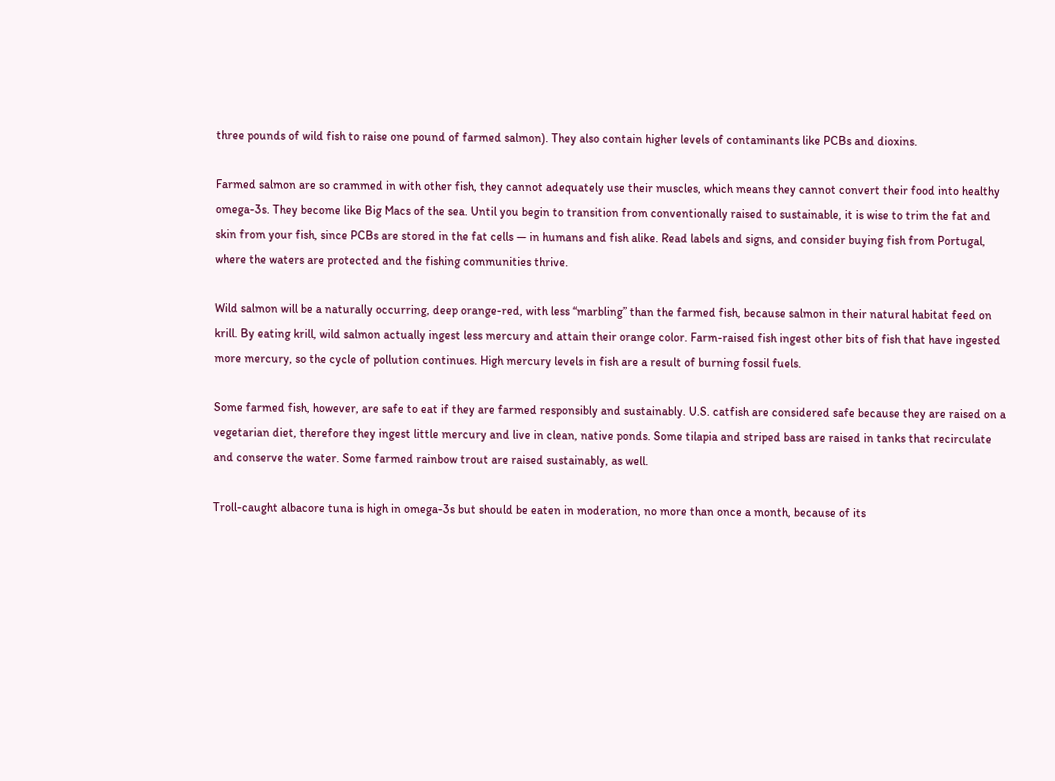three pounds of wild fish to raise one pound of farmed salmon). They also contain higher levels of contaminants like PCBs and dioxins.

Farmed salmon are so crammed in with other fish, they cannot adequately use their muscles, which means they cannot convert their food into healthy omega-3s. They become like Big Macs of the sea. Until you begin to transition from conventionally raised to sustainable, it is wise to trim the fat and skin from your fish, since PCBs are stored in the fat cells — in humans and fish alike. Read labels and signs, and consider buying fish from Portugal, where the waters are protected and the fishing communities thrive.

Wild salmon will be a naturally occurring, deep orange-red, with less “marbling” than the farmed fish, because salmon in their natural habitat feed on krill. By eating krill, wild salmon actually ingest less mercury and attain their orange color. Farm-raised fish ingest other bits of fish that have ingested more mercury, so the cycle of pollution continues. High mercury levels in fish are a result of burning fossil fuels.

Some farmed fish, however, are safe to eat if they are farmed responsibly and sustainably. U.S. catfish are considered safe because they are raised on a vegetarian diet, therefore they ingest little mercury and live in clean, native ponds. Some tilapia and striped bass are raised in tanks that recirculate and conserve the water. Some farmed rainbow trout are raised sustainably, as well.

Troll-caught albacore tuna is high in omega-3s but should be eaten in moderation, no more than once a month, because of its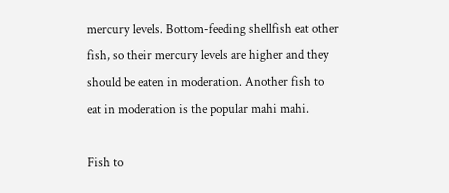mercury levels. Bottom-feeding shellfish eat other fish, so their mercury levels are higher and they should be eaten in moderation. Another fish to eat in moderation is the popular mahi mahi.

Fish to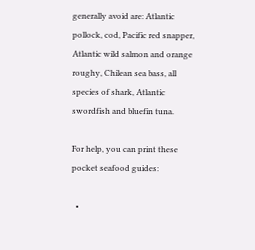generally avoid are: Atlantic pollock, cod, Pacific red snapper, Atlantic wild salmon and orange roughy, Chilean sea bass, all species of shark, Atlantic swordfish and bluefin tuna.

For help, you can print these pocket seafood guides:

  •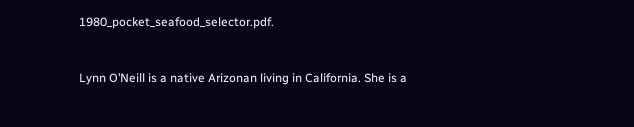1980_pocket_seafood_selector.pdf.


Lynn O’Neill is a native Arizonan living in California. She is a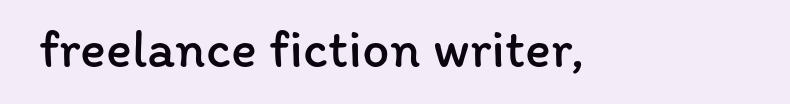freelance fiction writer,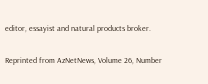editor, essayist and natural products broker.

Reprinted from AzNetNews, Volume 26, Number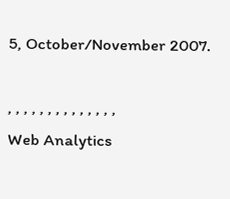5, October/November 2007.

, , , , , , , , , , , , , ,
Web Analytics